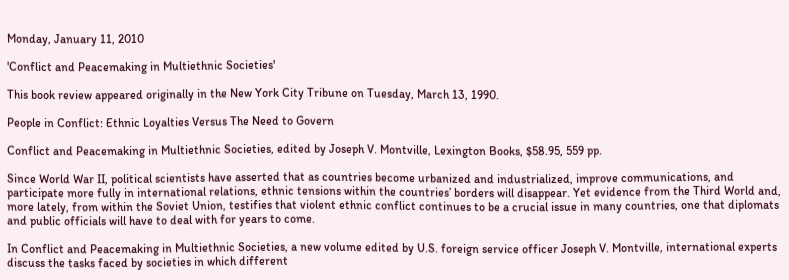Monday, January 11, 2010

'Conflict and Peacemaking in Multiethnic Societies'

This book review appeared originally in the New York City Tribune on Tuesday, March 13, 1990.

People in Conflict: Ethnic Loyalties Versus The Need to Govern

Conflict and Peacemaking in Multiethnic Societies, edited by Joseph V. Montville, Lexington Books, $58.95, 559 pp.

Since World War II, political scientists have asserted that as countries become urbanized and industrialized, improve communications, and participate more fully in international relations, ethnic tensions within the countries’ borders will disappear. Yet evidence from the Third World and, more lately, from within the Soviet Union, testifies that violent ethnic conflict continues to be a crucial issue in many countries, one that diplomats and public officials will have to deal with for years to come.

In Conflict and Peacemaking in Multiethnic Societies, a new volume edited by U.S. foreign service officer Joseph V. Montville, international experts discuss the tasks faced by societies in which different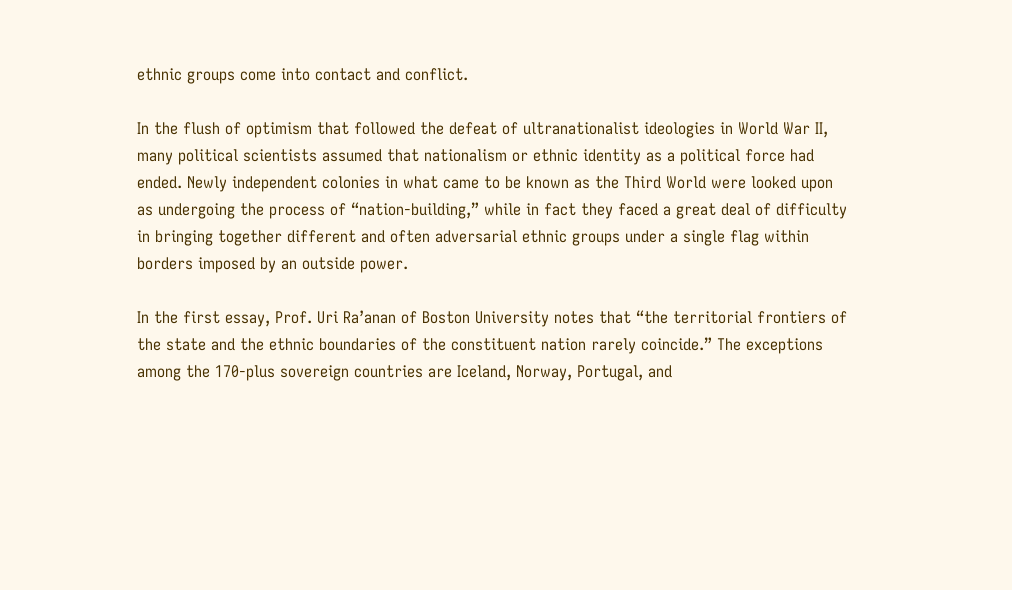ethnic groups come into contact and conflict.

In the flush of optimism that followed the defeat of ultranationalist ideologies in World War II, many political scientists assumed that nationalism or ethnic identity as a political force had ended. Newly independent colonies in what came to be known as the Third World were looked upon as undergoing the process of “nation-building,” while in fact they faced a great deal of difficulty in bringing together different and often adversarial ethnic groups under a single flag within borders imposed by an outside power.

In the first essay, Prof. Uri Ra’anan of Boston University notes that “the territorial frontiers of the state and the ethnic boundaries of the constituent nation rarely coincide.” The exceptions among the 170-plus sovereign countries are Iceland, Norway, Portugal, and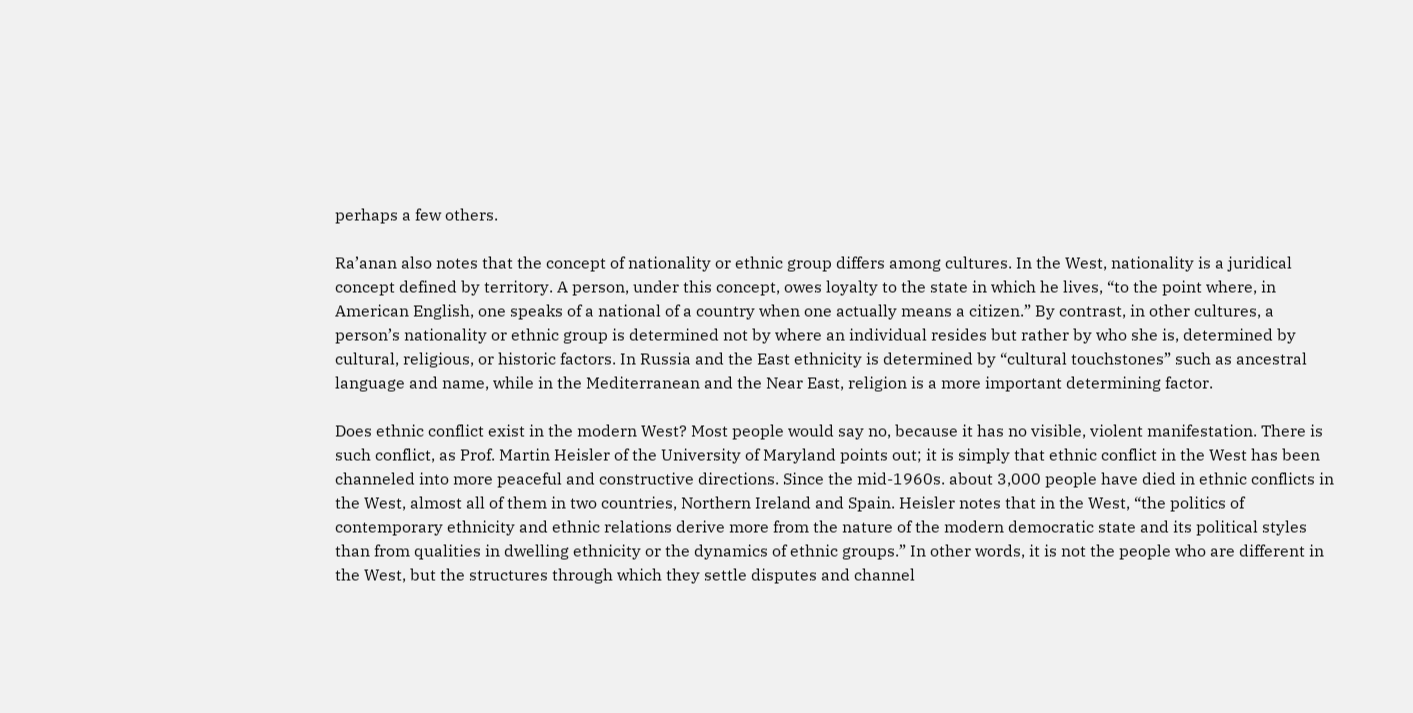perhaps a few others.

Ra’anan also notes that the concept of nationality or ethnic group differs among cultures. In the West, nationality is a juridical concept defined by territory. A person, under this concept, owes loyalty to the state in which he lives, “to the point where, in American English, one speaks of a national of a country when one actually means a citizen.” By contrast, in other cultures, a person’s nationality or ethnic group is determined not by where an individual resides but rather by who she is, determined by cultural, religious, or historic factors. In Russia and the East ethnicity is determined by “cultural touchstones” such as ancestral language and name, while in the Mediterranean and the Near East, religion is a more important determining factor.

Does ethnic conflict exist in the modern West? Most people would say no, because it has no visible, violent manifestation. There is such conflict, as Prof. Martin Heisler of the University of Maryland points out; it is simply that ethnic conflict in the West has been channeled into more peaceful and constructive directions. Since the mid-1960s. about 3,000 people have died in ethnic conflicts in the West, almost all of them in two countries, Northern Ireland and Spain. Heisler notes that in the West, “the politics of contemporary ethnicity and ethnic relations derive more from the nature of the modern democratic state and its political styles than from qualities in dwelling ethnicity or the dynamics of ethnic groups.” In other words, it is not the people who are different in the West, but the structures through which they settle disputes and channel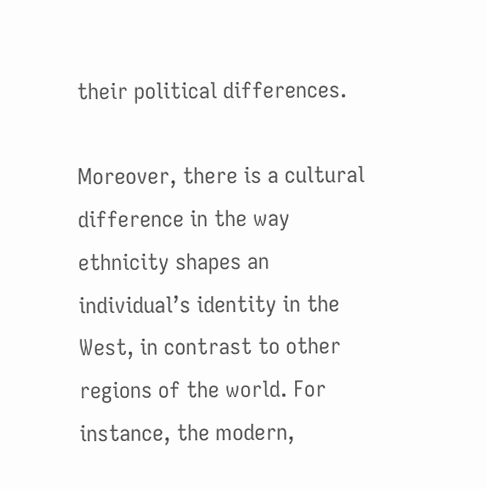their political differences.

Moreover, there is a cultural difference in the way ethnicity shapes an individual’s identity in the West, in contrast to other regions of the world. For instance, the modern,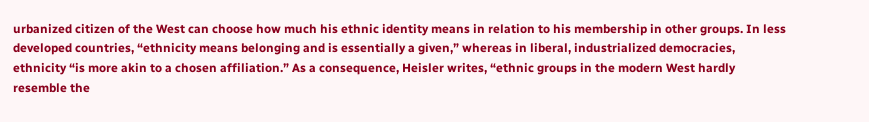urbanized citizen of the West can choose how much his ethnic identity means in relation to his membership in other groups. In less developed countries, “ethnicity means belonging and is essentially a given,” whereas in liberal, industrialized democracies, ethnicity “is more akin to a chosen affiliation.” As a consequence, Heisler writes, “ethnic groups in the modern West hardly resemble the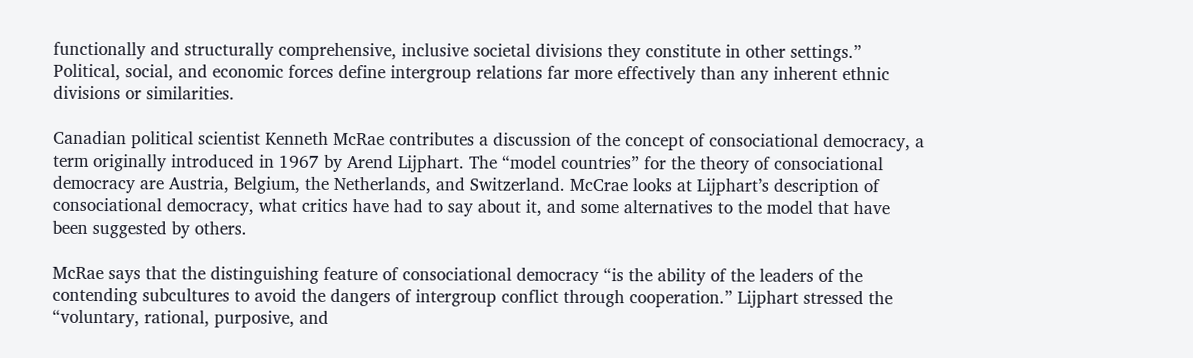functionally and structurally comprehensive, inclusive societal divisions they constitute in other settings.” Political, social, and economic forces define intergroup relations far more effectively than any inherent ethnic divisions or similarities.

Canadian political scientist Kenneth McRae contributes a discussion of the concept of consociational democracy, a term originally introduced in 1967 by Arend Lijphart. The “model countries” for the theory of consociational democracy are Austria, Belgium, the Netherlands, and Switzerland. McCrae looks at Lijphart’s description of consociational democracy, what critics have had to say about it, and some alternatives to the model that have been suggested by others.

McRae says that the distinguishing feature of consociational democracy “is the ability of the leaders of the contending subcultures to avoid the dangers of intergroup conflict through cooperation.” Lijphart stressed the “voluntary, rational, purposive, and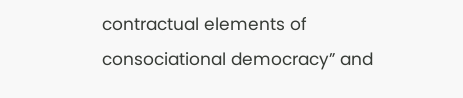contractual elements of consociational democracy” and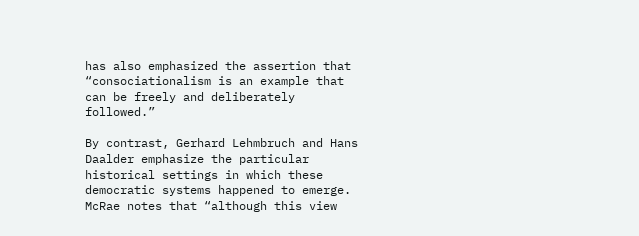has also emphasized the assertion that “consociationalism is an example that can be freely and deliberately followed.”

By contrast, Gerhard Lehmbruch and Hans Daalder emphasize the particular historical settings in which these democratic systems happened to emerge. McRae notes that “although this view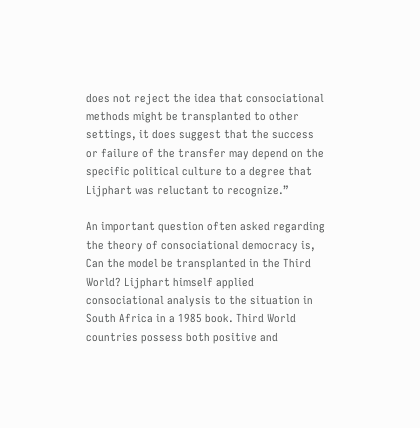does not reject the idea that consociational methods might be transplanted to other settings, it does suggest that the success or failure of the transfer may depend on the specific political culture to a degree that Lijphart was reluctant to recognize.”

An important question often asked regarding the theory of consociational democracy is, Can the model be transplanted in the Third World? Lijphart himself applied consociational analysis to the situation in South Africa in a 1985 book. Third World countries possess both positive and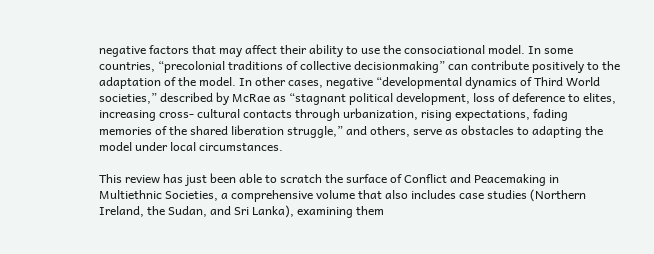negative factors that may affect their ability to use the consociational model. In some countries, “precolonial traditions of collective decisionmaking” can contribute positively to the adaptation of the model. In other cases, negative “developmental dynamics of Third World societies,” described by McRae as “stagnant political development, loss of deference to elites, increasing cross- cultural contacts through urbanization, rising expectations, fading memories of the shared liberation struggle,” and others, serve as obstacles to adapting the model under local circumstances.

This review has just been able to scratch the surface of Conflict and Peacemaking in Multiethnic Societies, a comprehensive volume that also includes case studies (Northern Ireland, the Sudan, and Sri Lanka), examining them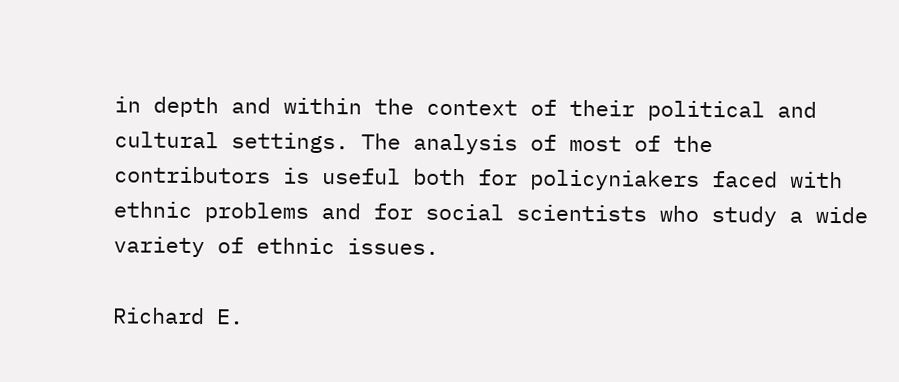in depth and within the context of their political and cultural settings. The analysis of most of the contributors is useful both for policyniakers faced with ethnic problems and for social scientists who study a wide variety of ethnic issues.

Richard E.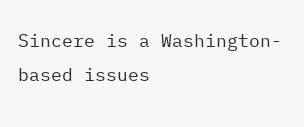Sincere is a Washington-based issues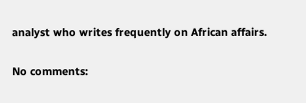analyst who writes frequently on African affairs.

No comments: